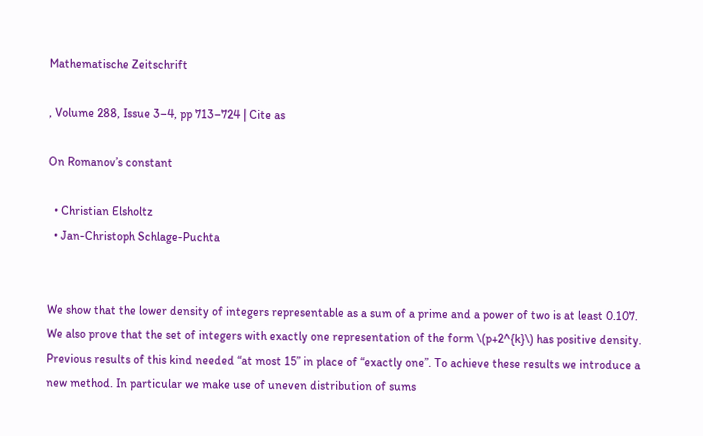Mathematische Zeitschrift

, Volume 288, Issue 3–4, pp 713–724 | Cite as

On Romanov’s constant

  • Christian Elsholtz
  • Jan-Christoph Schlage-Puchta


We show that the lower density of integers representable as a sum of a prime and a power of two is at least 0.107. We also prove that the set of integers with exactly one representation of the form \(p+2^{k}\) has positive density. Previous results of this kind needed “at most 15” in place of “exactly one”. To achieve these results we introduce a new method. In particular we make use of uneven distribution of sums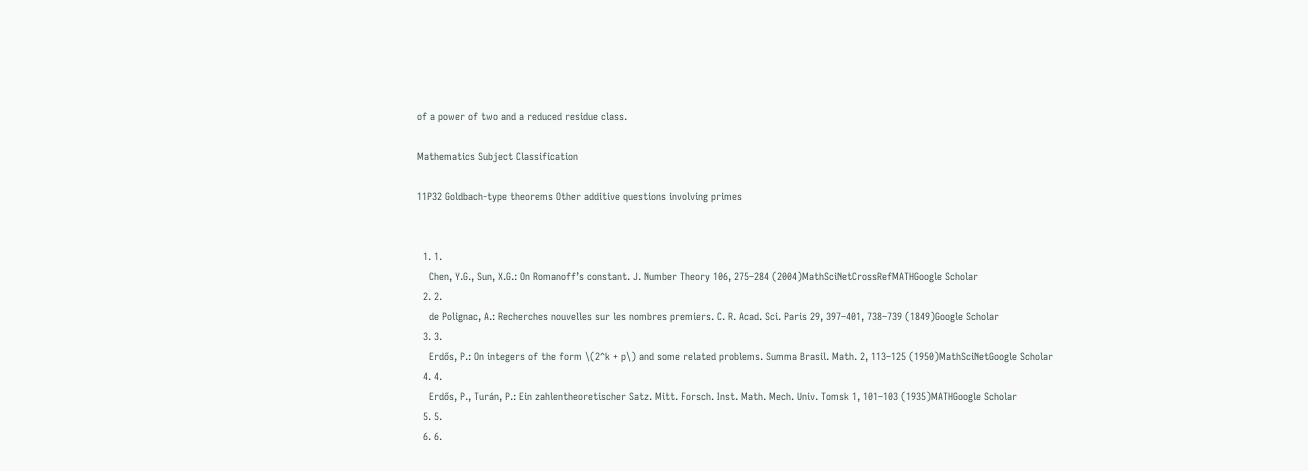of a power of two and a reduced residue class.

Mathematics Subject Classification

11P32 Goldbach-type theorems Other additive questions involving primes


  1. 1.
    Chen, Y.G., Sun, X.G.: On Romanoff’s constant. J. Number Theory 106, 275–284 (2004)MathSciNetCrossRefMATHGoogle Scholar
  2. 2.
    de Polignac, A.: Recherches nouvelles sur les nombres premiers. C. R. Acad. Sci. Paris 29, 397–401, 738–739 (1849)Google Scholar
  3. 3.
    Erdős, P.: On integers of the form \(2^k + p\) and some related problems. Summa Brasil. Math. 2, 113–125 (1950)MathSciNetGoogle Scholar
  4. 4.
    Erdős, P., Turán, P.: Ein zahlentheoretischer Satz. Mitt. Forsch. Inst. Math. Mech. Univ. Tomsk 1, 101–103 (1935)MATHGoogle Scholar
  5. 5.
  6. 6.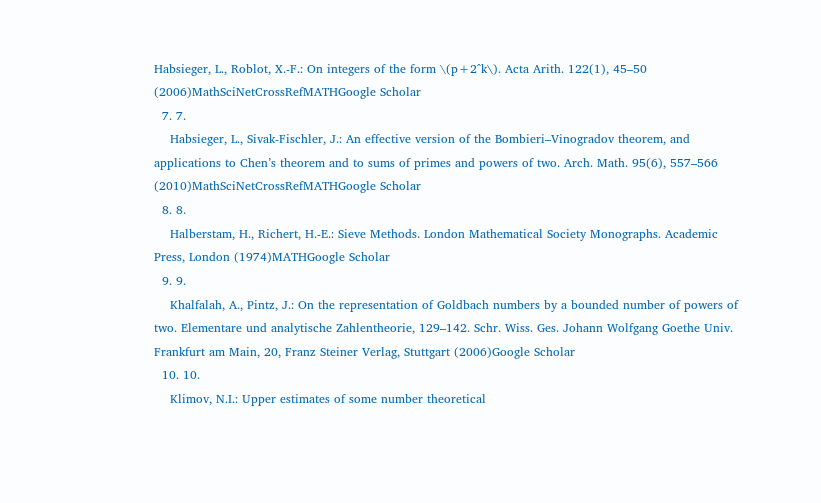Habsieger, L., Roblot, X.-F.: On integers of the form \(p+2^k\). Acta Arith. 122(1), 45–50 (2006)MathSciNetCrossRefMATHGoogle Scholar
  7. 7.
    Habsieger, L., Sivak-Fischler, J.: An effective version of the Bombieri–Vinogradov theorem, and applications to Chen’s theorem and to sums of primes and powers of two. Arch. Math. 95(6), 557–566 (2010)MathSciNetCrossRefMATHGoogle Scholar
  8. 8.
    Halberstam, H., Richert, H.-E.: Sieve Methods. London Mathematical Society Monographs. Academic Press, London (1974)MATHGoogle Scholar
  9. 9.
    Khalfalah, A., Pintz, J.: On the representation of Goldbach numbers by a bounded number of powers of two. Elementare und analytische Zahlentheorie, 129–142. Schr. Wiss. Ges. Johann Wolfgang Goethe Univ. Frankfurt am Main, 20, Franz Steiner Verlag, Stuttgart (2006)Google Scholar
  10. 10.
    Klimov, N.I.: Upper estimates of some number theoretical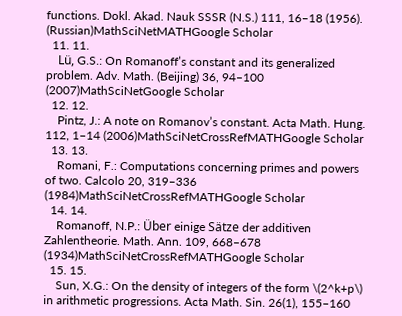functions. Dokl. Akad. Nauk SSSR (N.S.) 111, 16–18 (1956). (Russian)MathSciNetMATHGoogle Scholar
  11. 11.
    Lü, G.S.: On Romanoff’s constant and its generalized problem. Adv. Math. (Beijing) 36, 94–100 (2007)MathSciNetGoogle Scholar
  12. 12.
    Pintz, J.: A note on Romanov’s constant. Acta Math. Hung. 112, 1–14 (2006)MathSciNetCrossRefMATHGoogle Scholar
  13. 13.
    Romani, F.: Computations concerning primes and powers of two. Calcolo 20, 319–336 (1984)MathSciNetCrossRefMATHGoogle Scholar
  14. 14.
    Romanoff, N.P.: Über einige Sätze der additiven Zahlentheorie. Math. Ann. 109, 668–678 (1934)MathSciNetCrossRefMATHGoogle Scholar
  15. 15.
    Sun, X.G.: On the density of integers of the form \(2^k+p\) in arithmetic progressions. Acta Math. Sin. 26(1), 155–160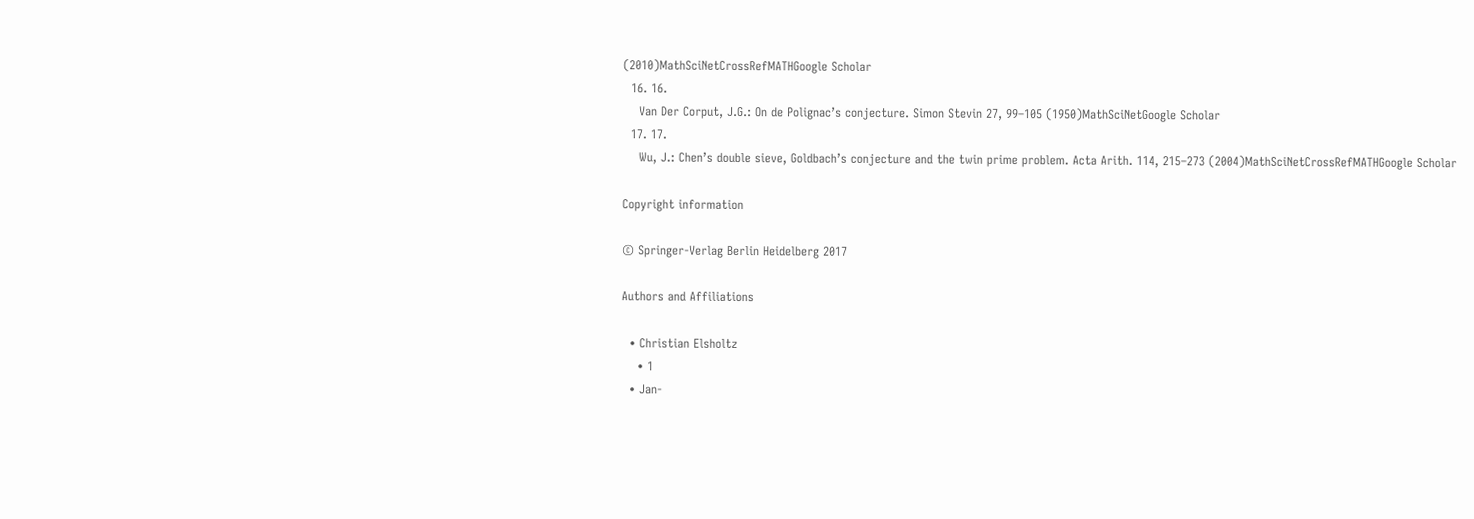(2010)MathSciNetCrossRefMATHGoogle Scholar
  16. 16.
    Van Der Corput, J.G.: On de Polignac’s conjecture. Simon Stevin 27, 99–105 (1950)MathSciNetGoogle Scholar
  17. 17.
    Wu, J.: Chen’s double sieve, Goldbach’s conjecture and the twin prime problem. Acta Arith. 114, 215–273 (2004)MathSciNetCrossRefMATHGoogle Scholar

Copyright information

© Springer-Verlag Berlin Heidelberg 2017

Authors and Affiliations

  • Christian Elsholtz
    • 1
  • Jan-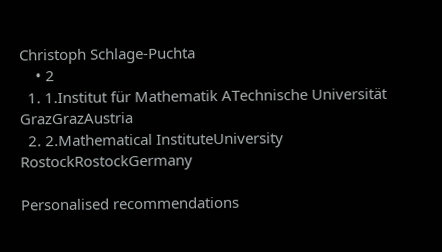Christoph Schlage-Puchta
    • 2
  1. 1.Institut für Mathematik ATechnische Universität GrazGrazAustria
  2. 2.Mathematical InstituteUniversity RostockRostockGermany

Personalised recommendations